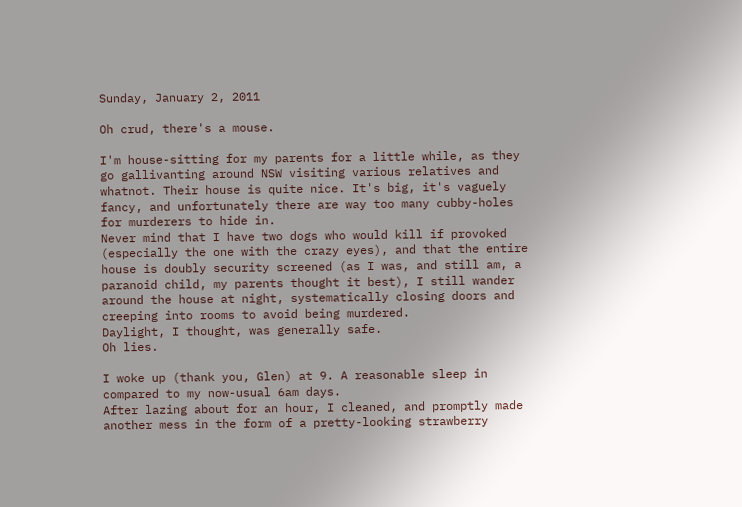Sunday, January 2, 2011

Oh crud, there's a mouse.

I'm house-sitting for my parents for a little while, as they go gallivanting around NSW visiting various relatives and whatnot. Their house is quite nice. It's big, it's vaguely fancy, and unfortunately there are way too many cubby-holes for murderers to hide in.
Never mind that I have two dogs who would kill if provoked (especially the one with the crazy eyes), and that the entire house is doubly security screened (as I was, and still am, a paranoid child, my parents thought it best), I still wander around the house at night, systematically closing doors and creeping into rooms to avoid being murdered.
Daylight, I thought, was generally safe.
Oh lies.

I woke up (thank you, Glen) at 9. A reasonable sleep in compared to my now-usual 6am days.
After lazing about for an hour, I cleaned, and promptly made another mess in the form of a pretty-looking strawberry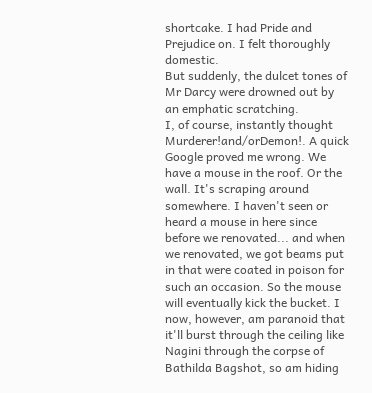shortcake. I had Pride and Prejudice on. I felt thoroughly domestic.
But suddenly, the dulcet tones of Mr Darcy were drowned out by an emphatic scratching.
I, of course, instantly thought Murderer!and/orDemon!. A quick Google proved me wrong. We have a mouse in the roof. Or the wall. It's scraping around somewhere. I haven't seen or heard a mouse in here since before we renovated... and when we renovated, we got beams put in that were coated in poison for such an occasion. So the mouse will eventually kick the bucket. I now, however, am paranoid that it'll burst through the ceiling like Nagini through the corpse of Bathilda Bagshot, so am hiding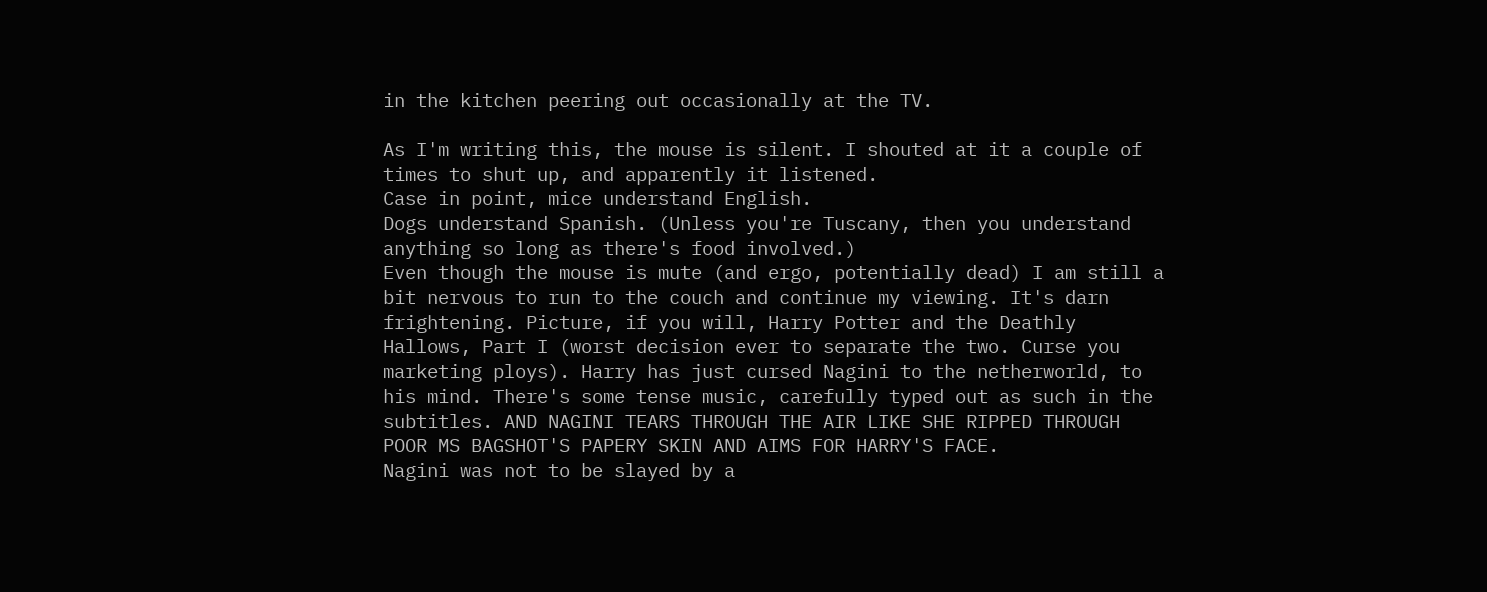in the kitchen peering out occasionally at the TV.

As I'm writing this, the mouse is silent. I shouted at it a couple of times to shut up, and apparently it listened.
Case in point, mice understand English.
Dogs understand Spanish. (Unless you're Tuscany, then you understand anything so long as there's food involved.)
Even though the mouse is mute (and ergo, potentially dead) I am still a bit nervous to run to the couch and continue my viewing. It's darn frightening. Picture, if you will, Harry Potter and the Deathly Hallows, Part I (worst decision ever to separate the two. Curse you marketing ploys). Harry has just cursed Nagini to the netherworld, to his mind. There's some tense music, carefully typed out as such in the subtitles. AND NAGINI TEARS THROUGH THE AIR LIKE SHE RIPPED THROUGH POOR MS BAGSHOT'S PAPERY SKIN AND AIMS FOR HARRY'S FACE.
Nagini was not to be slayed by a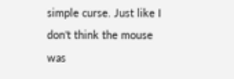simple curse. Just like I don't think the mouse was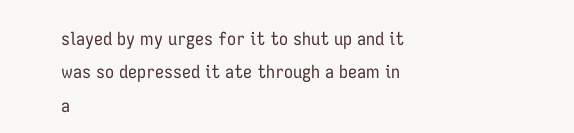slayed by my urges for it to shut up and it was so depressed it ate through a beam in a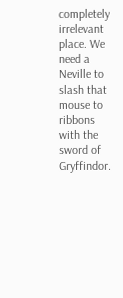completely irrelevant place. We need a Neville to slash that mouse to ribbons with the sword of Gryffindor.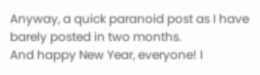Anyway, a quick paranoid post as I have barely posted in two months.
And happy New Year, everyone! I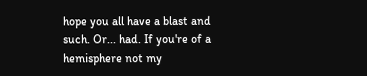hope you all have a blast and such. Or... had. If you're of a hemisphere not my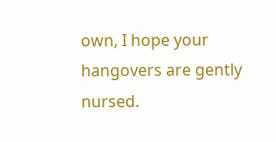own, I hope your hangovers are gently nursed.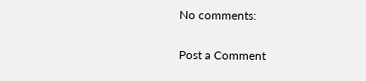No comments:

Post a Comment